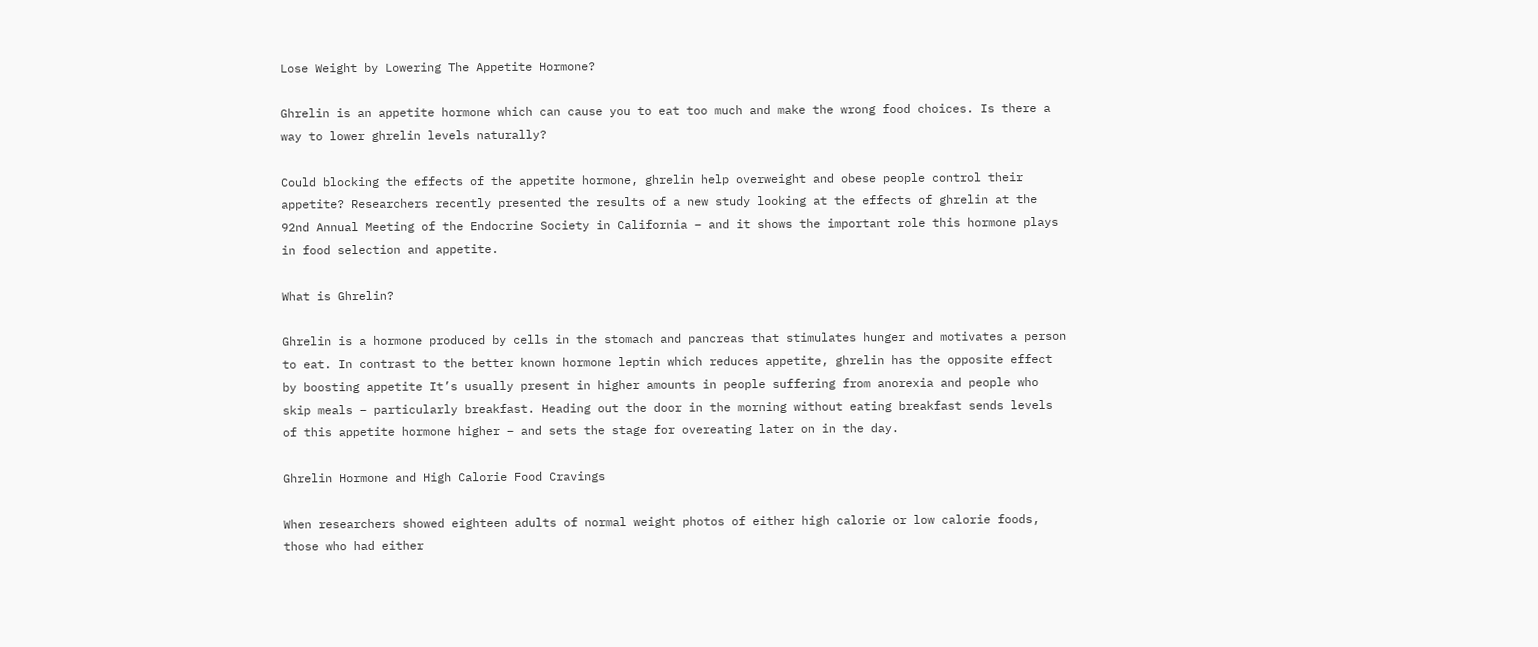Lose Weight by Lowering The Appetite Hormone?

Ghrelin is an appetite hormone which can cause you to eat too much and make the wrong food choices. Is there a way to lower ghrelin levels naturally?

Could blocking the effects of the appetite hormone, ghrelin help overweight and obese people control their appetite? Researchers recently presented the results of a new study looking at the effects of ghrelin at the 92nd Annual Meeting of the Endocrine Society in California – and it shows the important role this hormone plays in food selection and appetite.

What is Ghrelin?

Ghrelin is a hormone produced by cells in the stomach and pancreas that stimulates hunger and motivates a person to eat. In contrast to the better known hormone leptin which reduces appetite, ghrelin has the opposite effect by boosting appetite It’s usually present in higher amounts in people suffering from anorexia and people who skip meals – particularly breakfast. Heading out the door in the morning without eating breakfast sends levels of this appetite hormone higher – and sets the stage for overeating later on in the day.

Ghrelin Hormone and High Calorie Food Cravings

When researchers showed eighteen adults of normal weight photos of either high calorie or low calorie foods, those who had either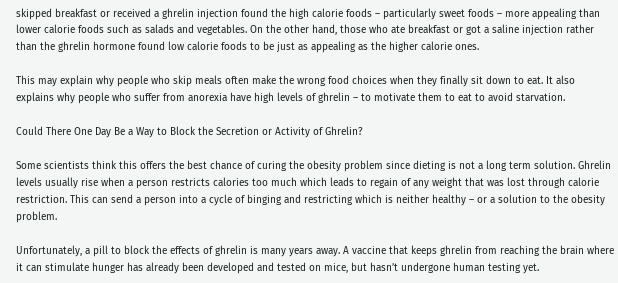skipped breakfast or received a ghrelin injection found the high calorie foods – particularly sweet foods – more appealing than lower calorie foods such as salads and vegetables. On the other hand, those who ate breakfast or got a saline injection rather than the ghrelin hormone found low calorie foods to be just as appealing as the higher calorie ones.

This may explain why people who skip meals often make the wrong food choices when they finally sit down to eat. It also explains why people who suffer from anorexia have high levels of ghrelin – to motivate them to eat to avoid starvation.

Could There One Day Be a Way to Block the Secretion or Activity of Ghrelin?

Some scientists think this offers the best chance of curing the obesity problem since dieting is not a long term solution. Ghrelin levels usually rise when a person restricts calories too much which leads to regain of any weight that was lost through calorie restriction. This can send a person into a cycle of binging and restricting which is neither healthy – or a solution to the obesity problem.

Unfortunately, a pill to block the effects of ghrelin is many years away. A vaccine that keeps ghrelin from reaching the brain where it can stimulate hunger has already been developed and tested on mice, but hasn’t undergone human testing yet.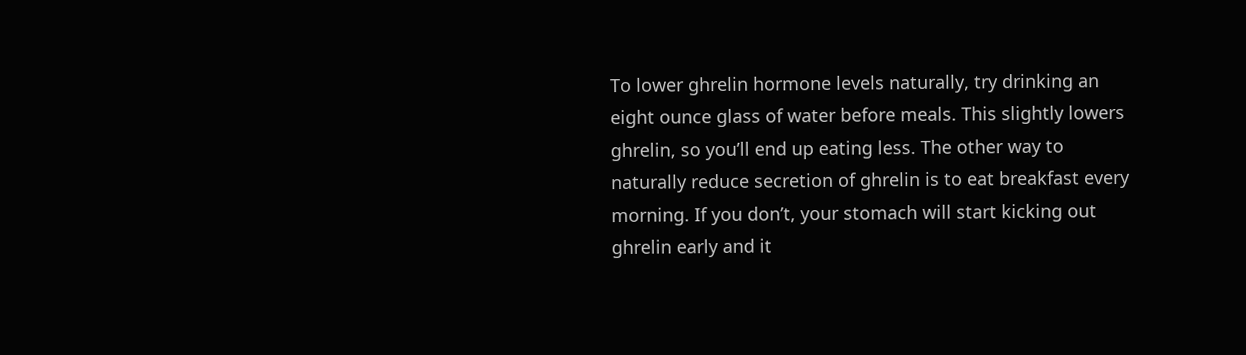To lower ghrelin hormone levels naturally, try drinking an eight ounce glass of water before meals. This slightly lowers ghrelin, so you’ll end up eating less. The other way to naturally reduce secretion of ghrelin is to eat breakfast every morning. If you don’t, your stomach will start kicking out ghrelin early and it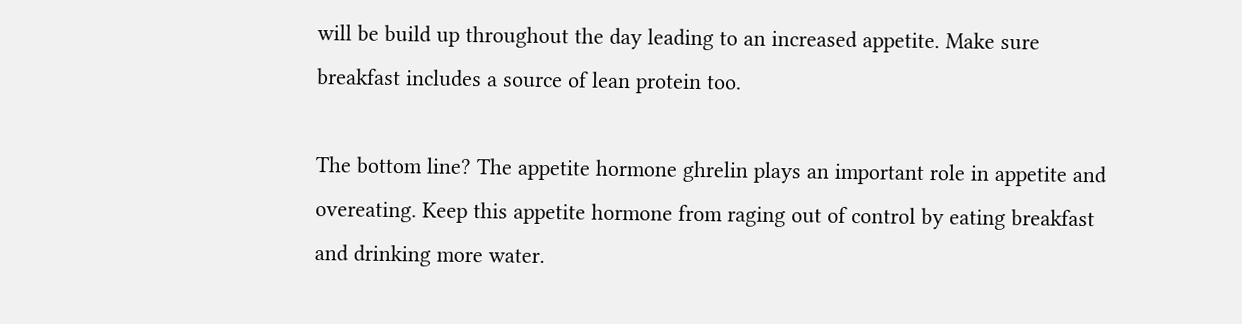will be build up throughout the day leading to an increased appetite. Make sure breakfast includes a source of lean protein too.

The bottom line? The appetite hormone ghrelin plays an important role in appetite and overeating. Keep this appetite hormone from raging out of control by eating breakfast and drinking more water.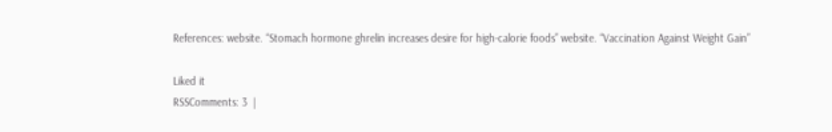References: website. “Stomach hormone ghrelin increases desire for high-calorie foods” website. “Vaccination Against Weight Gain”

Liked it
RSSComments: 3  |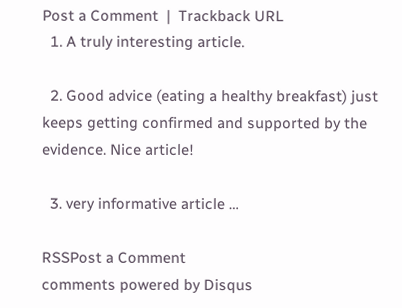Post a Comment  |  Trackback URL
  1. A truly interesting article.

  2. Good advice (eating a healthy breakfast) just keeps getting confirmed and supported by the evidence. Nice article!

  3. very informative article …

RSSPost a Comment
comments powered by Disqus